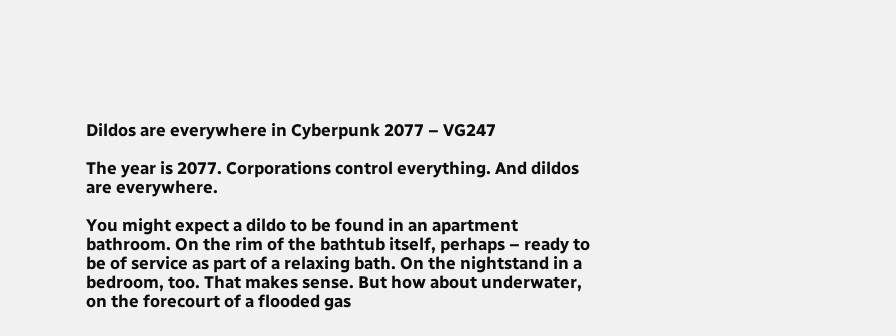Dildos are everywhere in Cyberpunk 2077 – VG247

The year is 2077. Corporations control everything. And dildos are everywhere.

You might expect a dildo to be found in an apartment bathroom. On the rim of the bathtub itself, perhaps – ready to be of service as part of a relaxing bath. On the nightstand in a bedroom, too. That makes sense. But how about underwater, on the forecourt of a flooded gas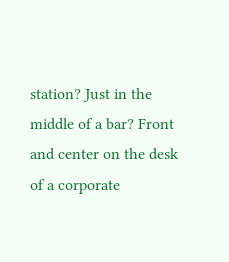station? Just in the middle of a bar? Front and center on the desk of a corporate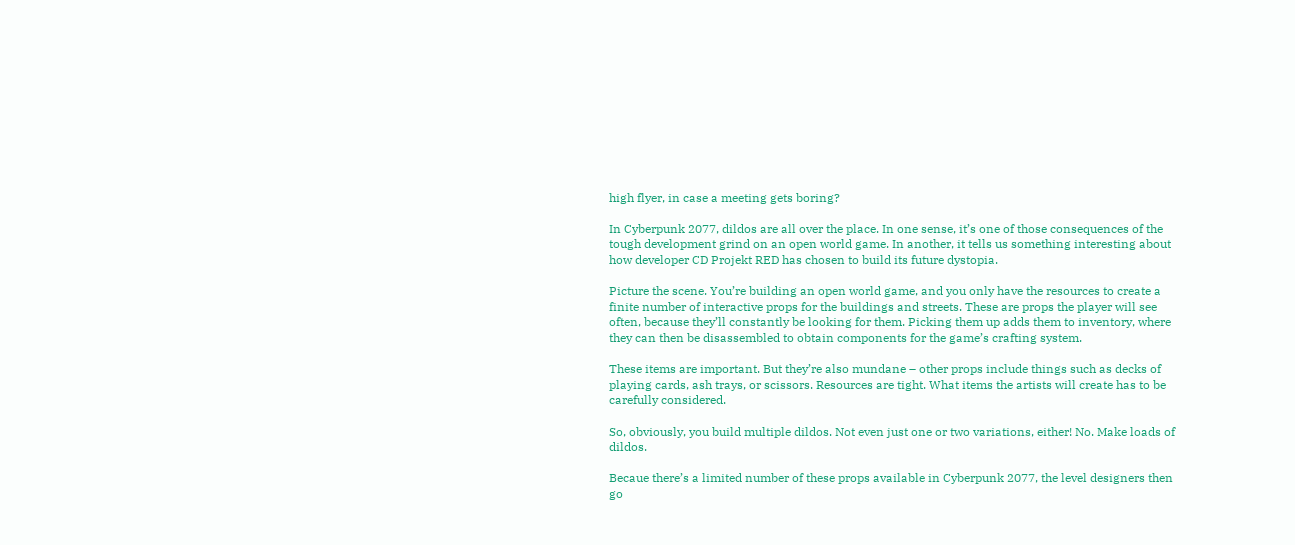high flyer, in case a meeting gets boring?

In Cyberpunk 2077, dildos are all over the place. In one sense, it’s one of those consequences of the tough development grind on an open world game. In another, it tells us something interesting about how developer CD Projekt RED has chosen to build its future dystopia.

Picture the scene. You’re building an open world game, and you only have the resources to create a finite number of interactive props for the buildings and streets. These are props the player will see often, because they’ll constantly be looking for them. Picking them up adds them to inventory, where they can then be disassembled to obtain components for the game’s crafting system.

These items are important. But they’re also mundane – other props include things such as decks of playing cards, ash trays, or scissors. Resources are tight. What items the artists will create has to be carefully considered.

So, obviously, you build multiple dildos. Not even just one or two variations, either! No. Make loads of dildos.

Becaue there’s a limited number of these props available in Cyberpunk 2077, the level designers then go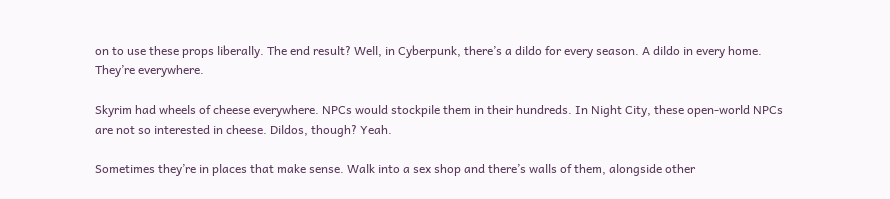on to use these props liberally. The end result? Well, in Cyberpunk, there’s a dildo for every season. A dildo in every home. They’re everywhere.

Skyrim had wheels of cheese everywhere. NPCs would stockpile them in their hundreds. In Night City, these open-world NPCs are not so interested in cheese. Dildos, though? Yeah.

Sometimes they’re in places that make sense. Walk into a sex shop and there’s walls of them, alongside other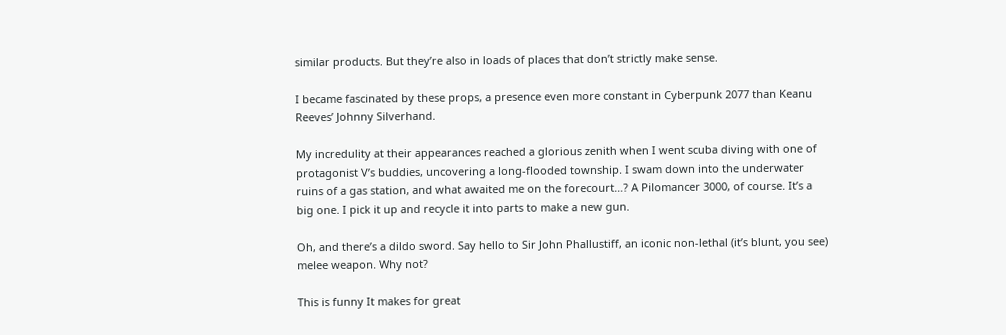similar products. But they’re also in loads of places that don’t strictly make sense.

I became fascinated by these props, a presence even more constant in Cyberpunk 2077 than Keanu Reeves’ Johnny Silverhand.

My incredulity at their appearances reached a glorious zenith when I went scuba diving with one of protagonist V’s buddies, uncovering a long-flooded township. I swam down into the underwater ruins of a gas station, and what awaited me on the forecourt…? A Pilomancer 3000, of course. It’s a big one. I pick it up and recycle it into parts to make a new gun.

Oh, and there’s a dildo sword. Say hello to Sir John Phallustiff, an iconic non-lethal (it’s blunt, you see) melee weapon. Why not?

This is funny It makes for great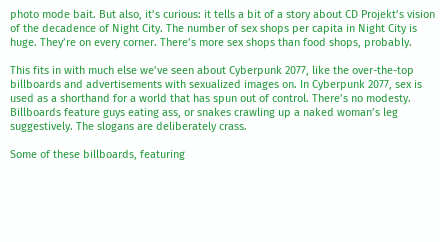photo mode bait. But also, it’s curious: it tells a bit of a story about CD Projekt’s vision of the decadence of Night City. The number of sex shops per capita in Night City is huge. They’re on every corner. There’s more sex shops than food shops, probably.

This fits in with much else we’ve seen about Cyberpunk 2077, like the over-the-top billboards and advertisements with sexualized images on. In Cyberpunk 2077, sex is used as a shorthand for a world that has spun out of control. There’s no modesty. Billboards feature guys eating ass, or snakes crawling up a naked woman’s leg suggestively. The slogans are deliberately crass.

Some of these billboards, featuring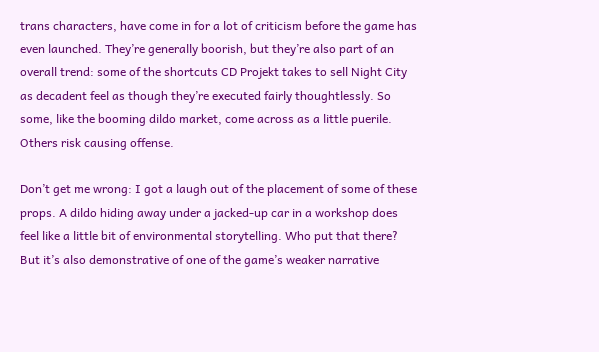trans characters, have come in for a lot of criticism before the game has even launched. They’re generally boorish, but they’re also part of an overall trend: some of the shortcuts CD Projekt takes to sell Night City as decadent feel as though they’re executed fairly thoughtlessly. So some, like the booming dildo market, come across as a little puerile. Others risk causing offense.

Don’t get me wrong: I got a laugh out of the placement of some of these props. A dildo hiding away under a jacked-up car in a workshop does feel like a little bit of environmental storytelling. Who put that there? But it’s also demonstrative of one of the game’s weaker narrative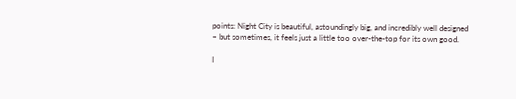points: Night City is beautiful, astoundingly big, and incredibly well designed – but sometimes, it feels just a little too over-the-top for its own good.

I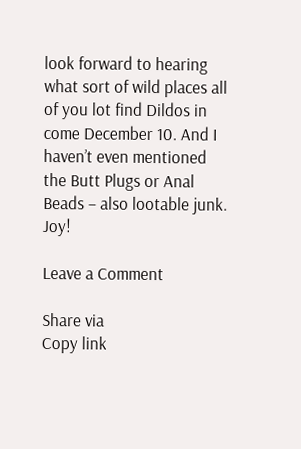look forward to hearing what sort of wild places all of you lot find Dildos in come December 10. And I haven’t even mentioned the Butt Plugs or Anal Beads – also lootable junk. Joy!

Leave a Comment

Share via
Copy link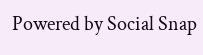Powered by Social Snap